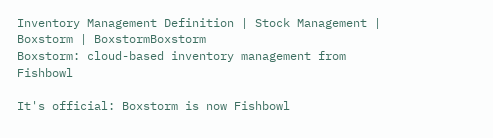Inventory Management Definition | Stock Management | Boxstorm | BoxstormBoxstorm
Boxstorm: cloud-based inventory management from Fishbowl

It's official: Boxstorm is now Fishbowl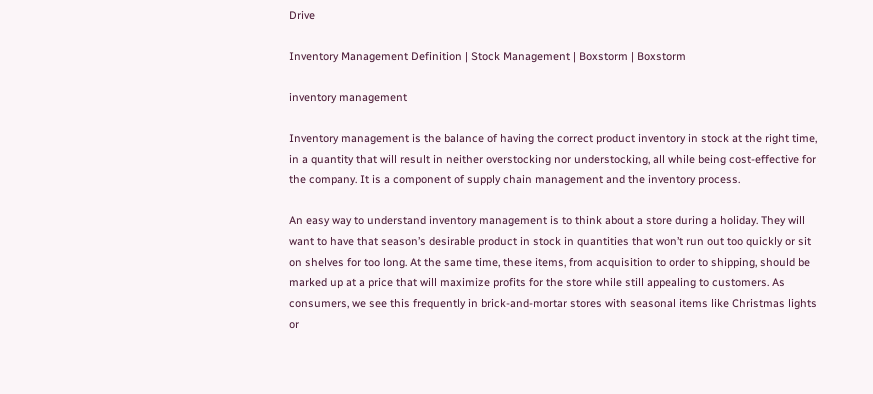Drive

Inventory Management Definition | Stock Management | Boxstorm | Boxstorm

inventory management

Inventory management is the balance of having the correct product inventory in stock at the right time, in a quantity that will result in neither overstocking nor understocking, all while being cost-effective for the company. It is a component of supply chain management and the inventory process.

An easy way to understand inventory management is to think about a store during a holiday. They will want to have that season’s desirable product in stock in quantities that won’t run out too quickly or sit on shelves for too long. At the same time, these items, from acquisition to order to shipping, should be marked up at a price that will maximize profits for the store while still appealing to customers. As consumers, we see this frequently in brick-and-mortar stores with seasonal items like Christmas lights or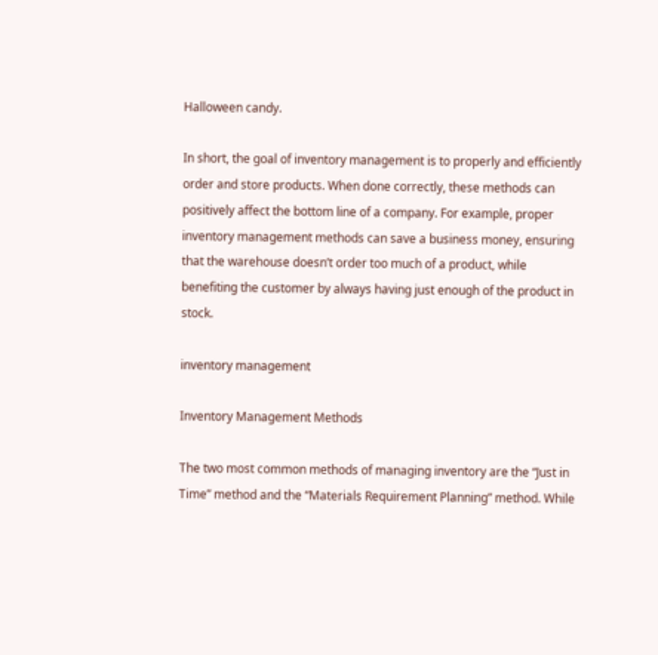Halloween candy.

In short, the goal of inventory management is to properly and efficiently order and store products. When done correctly, these methods can positively affect the bottom line of a company. For example, proper inventory management methods can save a business money, ensuring that the warehouse doesn’t order too much of a product, while benefiting the customer by always having just enough of the product in stock.

inventory management

Inventory Management Methods

The two most common methods of managing inventory are the “Just in Time” method and the “Materials Requirement Planning” method. While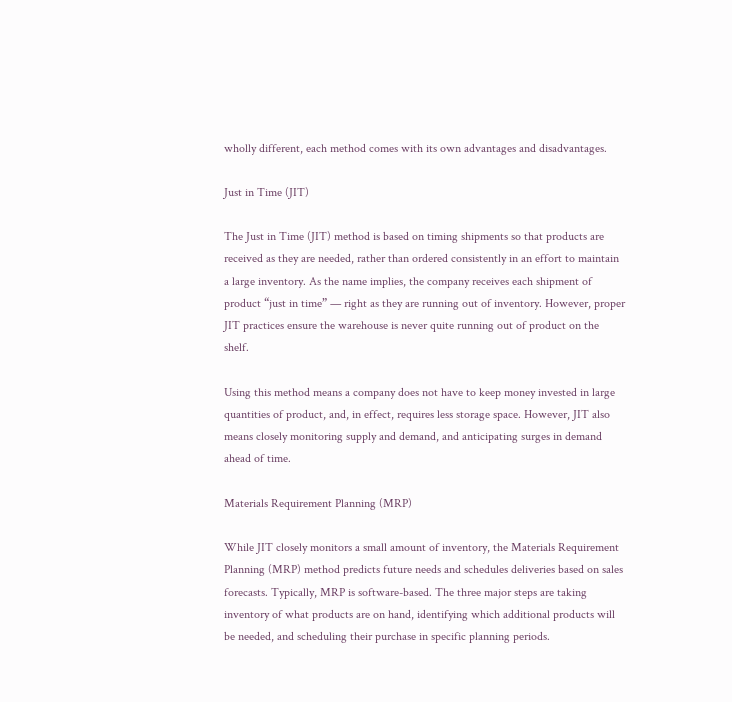wholly different, each method comes with its own advantages and disadvantages.

Just in Time (JIT)

The Just in Time (JIT) method is based on timing shipments so that products are received as they are needed, rather than ordered consistently in an effort to maintain a large inventory. As the name implies, the company receives each shipment of product “just in time” — right as they are running out of inventory. However, proper JIT practices ensure the warehouse is never quite running out of product on the shelf.

Using this method means a company does not have to keep money invested in large quantities of product, and, in effect, requires less storage space. However, JIT also means closely monitoring supply and demand, and anticipating surges in demand ahead of time.

Materials Requirement Planning (MRP)

While JIT closely monitors a small amount of inventory, the Materials Requirement Planning (MRP) method predicts future needs and schedules deliveries based on sales forecasts. Typically, MRP is software-based. The three major steps are taking inventory of what products are on hand, identifying which additional products will be needed, and scheduling their purchase in specific planning periods.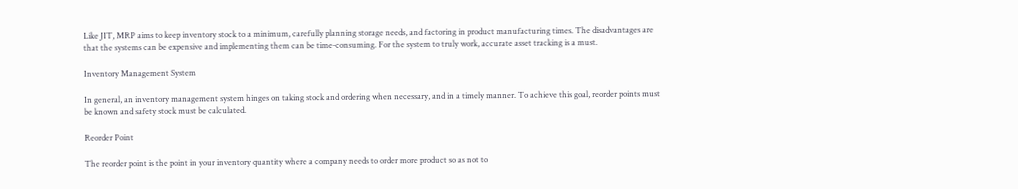Like JIT, MRP aims to keep inventory stock to a minimum, carefully planning storage needs, and factoring in product manufacturing times. The disadvantages are that the systems can be expensive and implementing them can be time-consuming. For the system to truly work, accurate asset tracking is a must.

Inventory Management System

In general, an inventory management system hinges on taking stock and ordering when necessary, and in a timely manner. To achieve this goal, reorder points must be known and safety stock must be calculated.

Reorder Point

The reorder point is the point in your inventory quantity where a company needs to order more product so as not to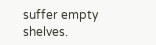suffer empty shelves.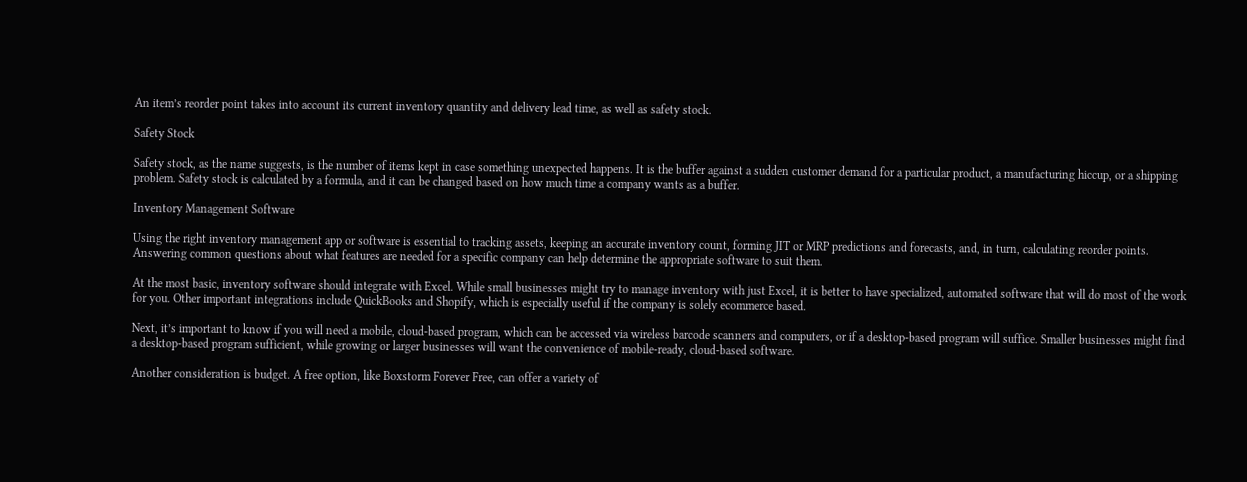An item’s reorder point takes into account its current inventory quantity and delivery lead time, as well as safety stock.

Safety Stock

Safety stock, as the name suggests, is the number of items kept in case something unexpected happens. It is the buffer against a sudden customer demand for a particular product, a manufacturing hiccup, or a shipping problem. Safety stock is calculated by a formula, and it can be changed based on how much time a company wants as a buffer.

Inventory Management Software

Using the right inventory management app or software is essential to tracking assets, keeping an accurate inventory count, forming JIT or MRP predictions and forecasts, and, in turn, calculating reorder points. Answering common questions about what features are needed for a specific company can help determine the appropriate software to suit them.

At the most basic, inventory software should integrate with Excel. While small businesses might try to manage inventory with just Excel, it is better to have specialized, automated software that will do most of the work for you. Other important integrations include QuickBooks and Shopify, which is especially useful if the company is solely ecommerce based.

Next, it’s important to know if you will need a mobile, cloud-based program, which can be accessed via wireless barcode scanners and computers, or if a desktop-based program will suffice. Smaller businesses might find a desktop-based program sufficient, while growing or larger businesses will want the convenience of mobile-ready, cloud-based software.

Another consideration is budget. A free option, like Boxstorm Forever Free, can offer a variety of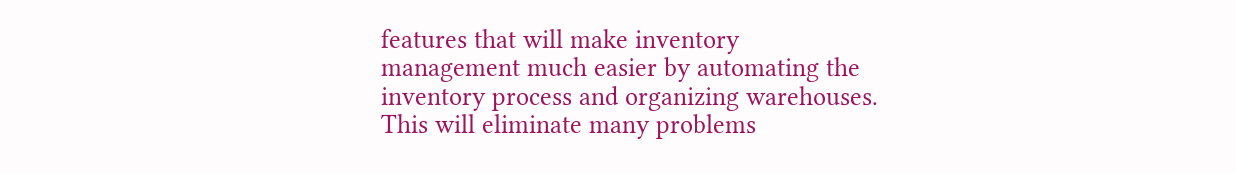features that will make inventory management much easier by automating the inventory process and organizing warehouses. This will eliminate many problems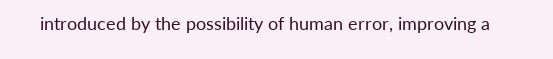introduced by the possibility of human error, improving a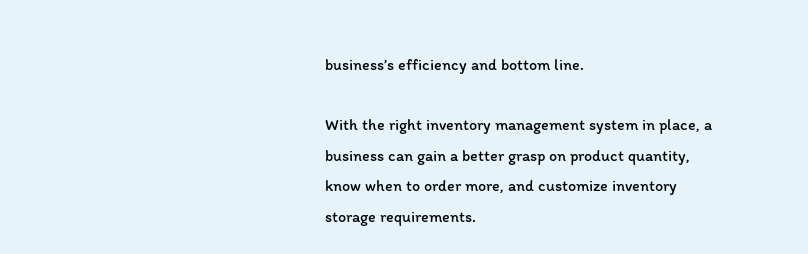business’s efficiency and bottom line.

With the right inventory management system in place, a business can gain a better grasp on product quantity, know when to order more, and customize inventory storage requirements.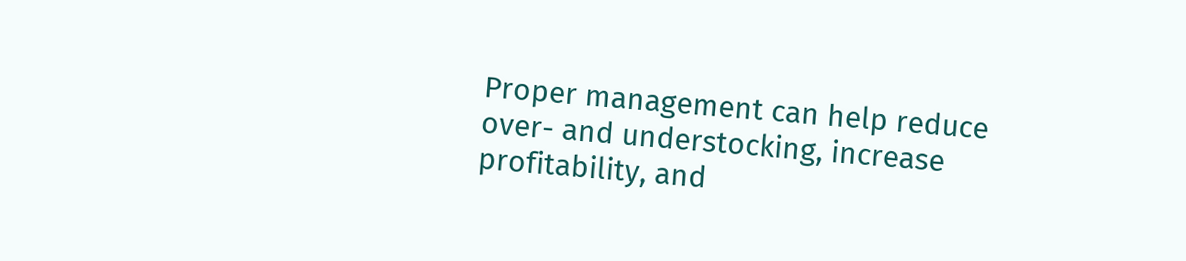Proper management can help reduce over- and understocking, increase profitability, and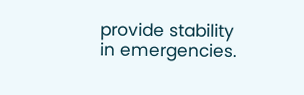provide stability in emergencies.